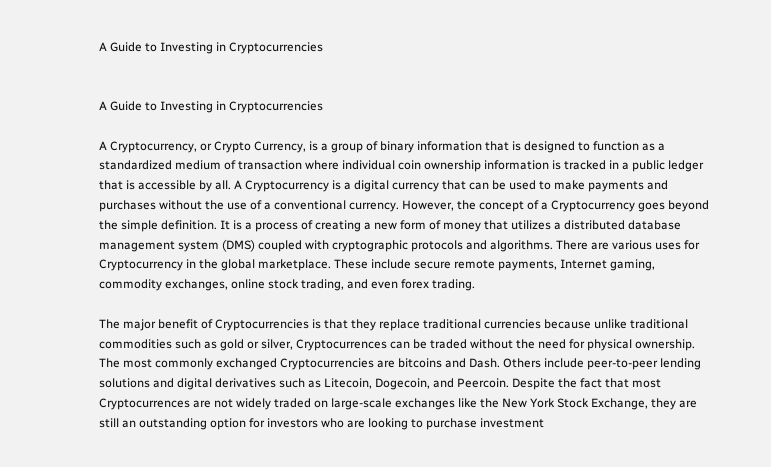A Guide to Investing in Cryptocurrencies


A Guide to Investing in Cryptocurrencies

A Cryptocurrency, or Crypto Currency, is a group of binary information that is designed to function as a standardized medium of transaction where individual coin ownership information is tracked in a public ledger that is accessible by all. A Cryptocurrency is a digital currency that can be used to make payments and purchases without the use of a conventional currency. However, the concept of a Cryptocurrency goes beyond the simple definition. It is a process of creating a new form of money that utilizes a distributed database management system (DMS) coupled with cryptographic protocols and algorithms. There are various uses for Cryptocurrency in the global marketplace. These include secure remote payments, Internet gaming, commodity exchanges, online stock trading, and even forex trading.

The major benefit of Cryptocurrencies is that they replace traditional currencies because unlike traditional commodities such as gold or silver, Cryptocurrences can be traded without the need for physical ownership. The most commonly exchanged Cryptocurrencies are bitcoins and Dash. Others include peer-to-peer lending solutions and digital derivatives such as Litecoin, Dogecoin, and Peercoin. Despite the fact that most Cryptocurrences are not widely traded on large-scale exchanges like the New York Stock Exchange, they are still an outstanding option for investors who are looking to purchase investment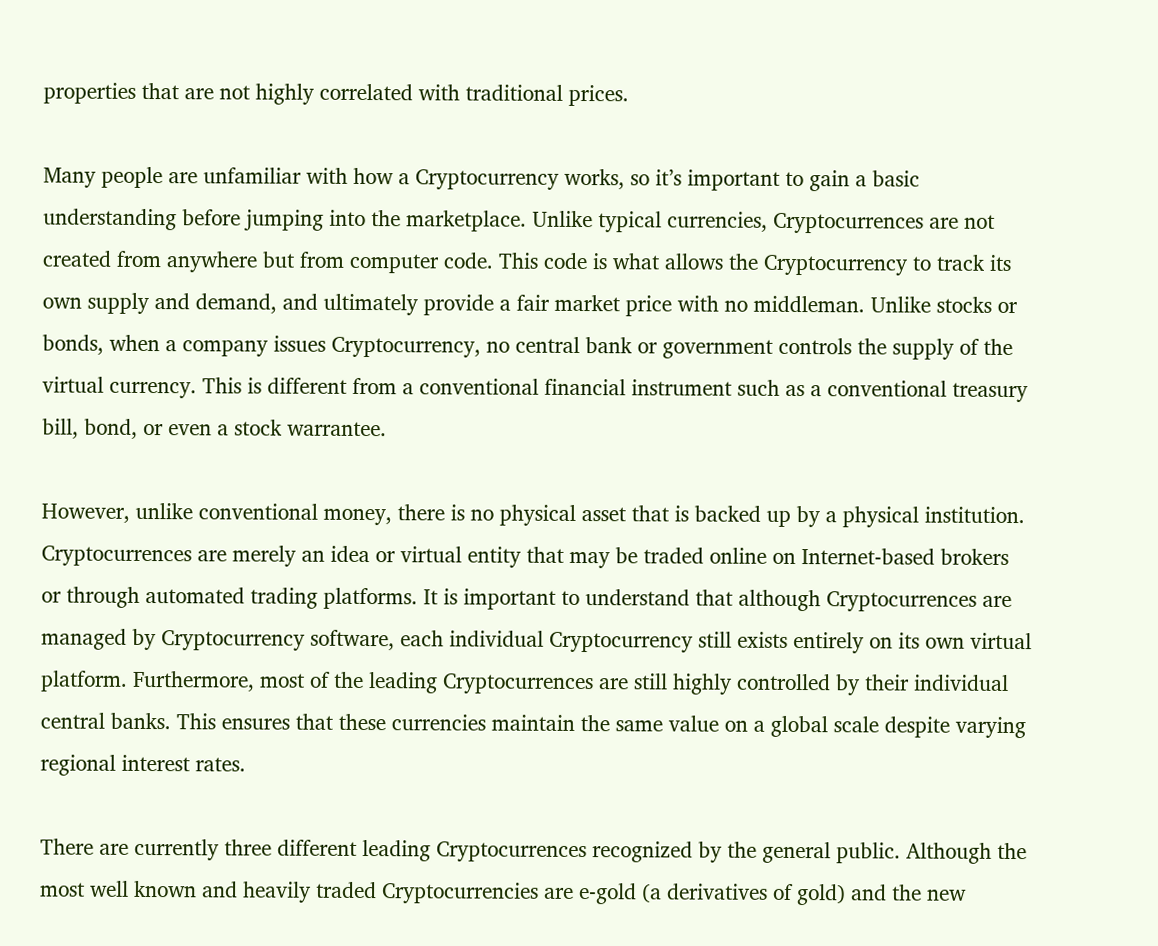properties that are not highly correlated with traditional prices.

Many people are unfamiliar with how a Cryptocurrency works, so it’s important to gain a basic understanding before jumping into the marketplace. Unlike typical currencies, Cryptocurrences are not created from anywhere but from computer code. This code is what allows the Cryptocurrency to track its own supply and demand, and ultimately provide a fair market price with no middleman. Unlike stocks or bonds, when a company issues Cryptocurrency, no central bank or government controls the supply of the virtual currency. This is different from a conventional financial instrument such as a conventional treasury bill, bond, or even a stock warrantee.

However, unlike conventional money, there is no physical asset that is backed up by a physical institution. Cryptocurrences are merely an idea or virtual entity that may be traded online on Internet-based brokers or through automated trading platforms. It is important to understand that although Cryptocurrences are managed by Cryptocurrency software, each individual Cryptocurrency still exists entirely on its own virtual platform. Furthermore, most of the leading Cryptocurrences are still highly controlled by their individual central banks. This ensures that these currencies maintain the same value on a global scale despite varying regional interest rates.

There are currently three different leading Cryptocurrences recognized by the general public. Although the most well known and heavily traded Cryptocurrencies are e-gold (a derivatives of gold) and the new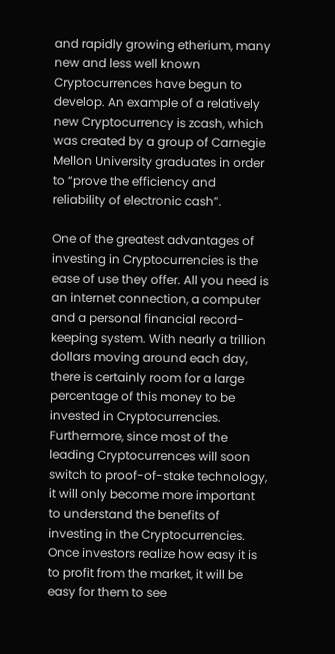and rapidly growing etherium, many new and less well known Cryptocurrences have begun to develop. An example of a relatively new Cryptocurrency is zcash, which was created by a group of Carnegie Mellon University graduates in order to “prove the efficiency and reliability of electronic cash”.

One of the greatest advantages of investing in Cryptocurrencies is the ease of use they offer. All you need is an internet connection, a computer and a personal financial record-keeping system. With nearly a trillion dollars moving around each day, there is certainly room for a large percentage of this money to be invested in Cryptocurrencies. Furthermore, since most of the leading Cryptocurrences will soon switch to proof-of-stake technology, it will only become more important to understand the benefits of investing in the Cryptocurrencies. Once investors realize how easy it is to profit from the market, it will be easy for them to see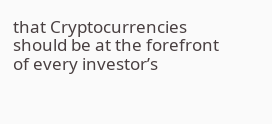that Cryptocurrencies should be at the forefront of every investor’s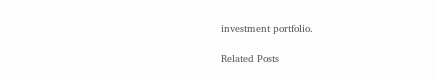investment portfolio.

Related Posts